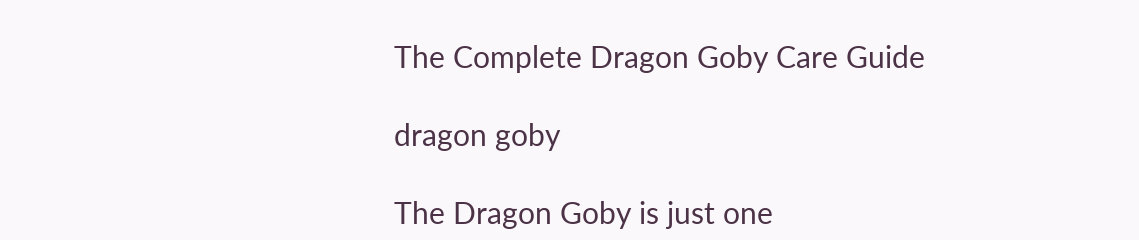The Complete Dragon Goby Care Guide

dragon goby

The Dragon Goby is just one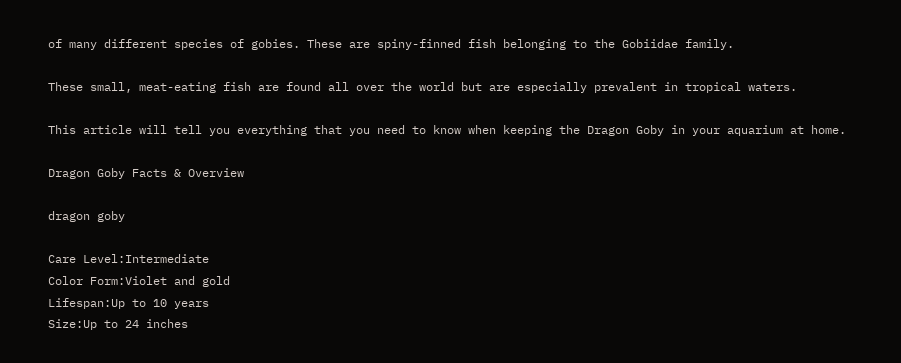of many different species of gobies. These are spiny-finned fish belonging to the Gobiidae family.

These small, meat-eating fish are found all over the world but are especially prevalent in tropical waters.

This article will tell you everything that you need to know when keeping the Dragon Goby in your aquarium at home.

Dragon Goby Facts & Overview

dragon goby

Care Level:Intermediate
Color Form:Violet and gold
Lifespan:Up to 10 years
Size:Up to 24 inches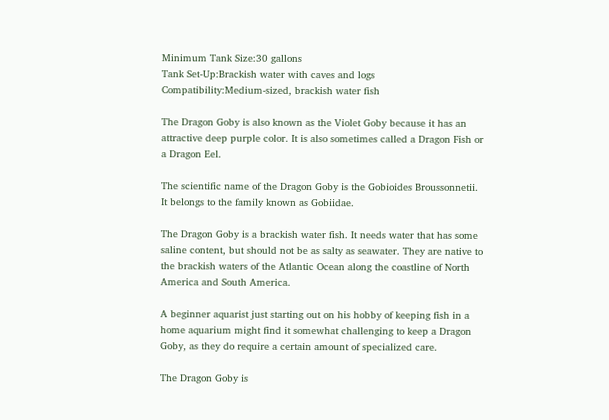Minimum Tank Size:30 gallons
Tank Set-Up:Brackish water with caves and logs
Compatibility:Medium-sized, brackish water fish

The Dragon Goby is also known as the Violet Goby because it has an attractive deep purple color. It is also sometimes called a Dragon Fish or a Dragon Eel.

The scientific name of the Dragon Goby is the Gobioides Broussonnetii. It belongs to the family known as Gobiidae.

The Dragon Goby is a brackish water fish. It needs water that has some saline content, but should not be as salty as seawater. They are native to the brackish waters of the Atlantic Ocean along the coastline of North America and South America.

A beginner aquarist just starting out on his hobby of keeping fish in a home aquarium might find it somewhat challenging to keep a Dragon Goby, as they do require a certain amount of specialized care.

The Dragon Goby is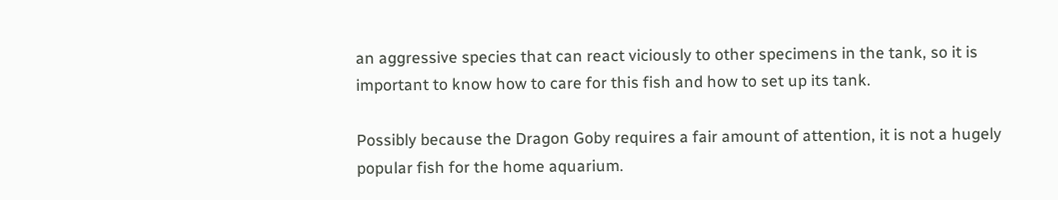an aggressive species that can react viciously to other specimens in the tank, so it is important to know how to care for this fish and how to set up its tank.

Possibly because the Dragon Goby requires a fair amount of attention, it is not a hugely popular fish for the home aquarium.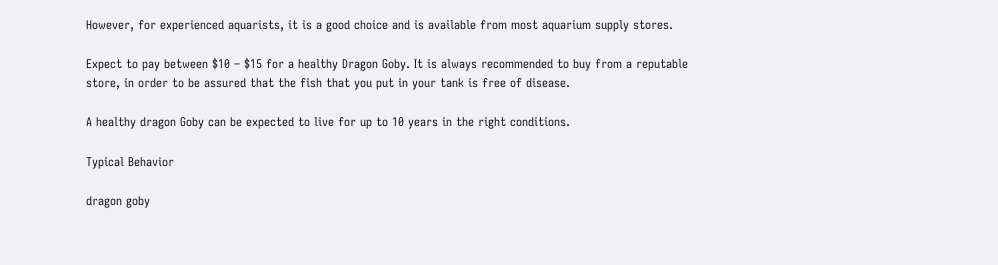However, for experienced aquarists, it is a good choice and is available from most aquarium supply stores.

Expect to pay between $10 – $15 for a healthy Dragon Goby. It is always recommended to buy from a reputable store, in order to be assured that the fish that you put in your tank is free of disease.

A healthy dragon Goby can be expected to live for up to 10 years in the right conditions.

Typical Behavior

dragon goby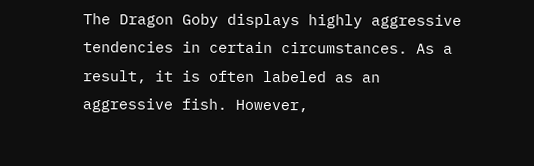The Dragon Goby displays highly aggressive tendencies in certain circumstances. As a result, it is often labeled as an aggressive fish. However,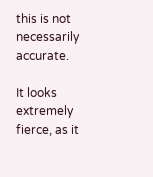this is not necessarily accurate.

It looks extremely fierce, as it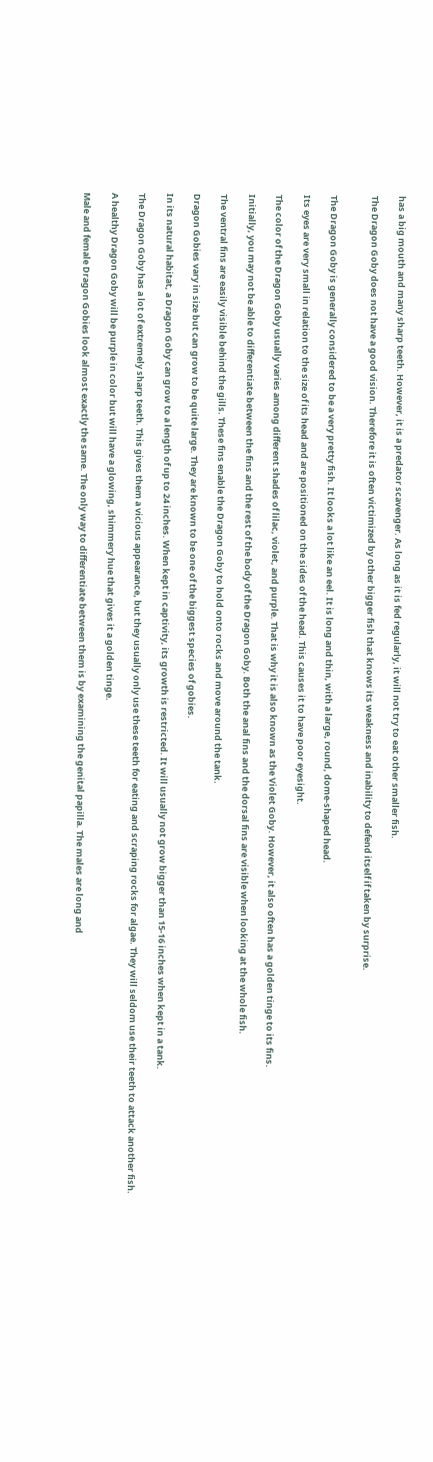has a big mouth and many sharp teeth. However, it is a predator scavenger. As long as it is fed regularly, it will not try to eat other smaller fish.

The Dragon Goby does not have a good vision. Therefore it is often victimized by other bigger fish that knows its weakness and inability to defend itself if taken by surprise.


The Dragon Goby is generally considered to be a very pretty fish. It looks a lot like an eel. It is long and thin, with a large, round, dome-shaped head.

Its eyes are very small in relation to the size of its head and are positioned on the sides of the head. This causes it to have poor eyesight.

The color of the Dragon Goby usually varies among different shades of lilac, violet, and purple. That is why it is also known as the Violet Goby. However, it also often has a golden tinge to its fins.

Initially, you may not be able to differentiate between the fins and the rest of the body of the Dragon Goby. Both the anal fins and the dorsal fins are visible when looking at the whole fish.

The ventral fins are easily visible behind the gills. These fins enable the Dragon Goby to hold onto rocks and move around the tank.

Dragon Gobies vary in size but can grow to be quite large. They are known to be one of the biggest species of gobies.

In its natural habitat, a Dragon Goby can grow to a length of up to 24 inches. When kept in captivity, its growth is restricted. It will usually not grow bigger than 15-16 inches when kept in a tank.

The Dragon Goby has a lot of extremely sharp teeth. This gives them a vicious appearance, but they usually only use these teeth for eating and scraping rocks for algae. They will seldom use their teeth to attack another fish.

A healthy Dragon Goby will be purple in color but will have a glowing, shimmery hue that gives it a golden tinge.

Male and female Dragon Gobies look almost exactly the same. The only way to differentiate between them is by examining the genital papilla. The males are long and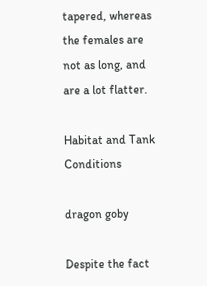tapered, whereas the females are not as long, and are a lot flatter.

Habitat and Tank Conditions

dragon goby

Despite the fact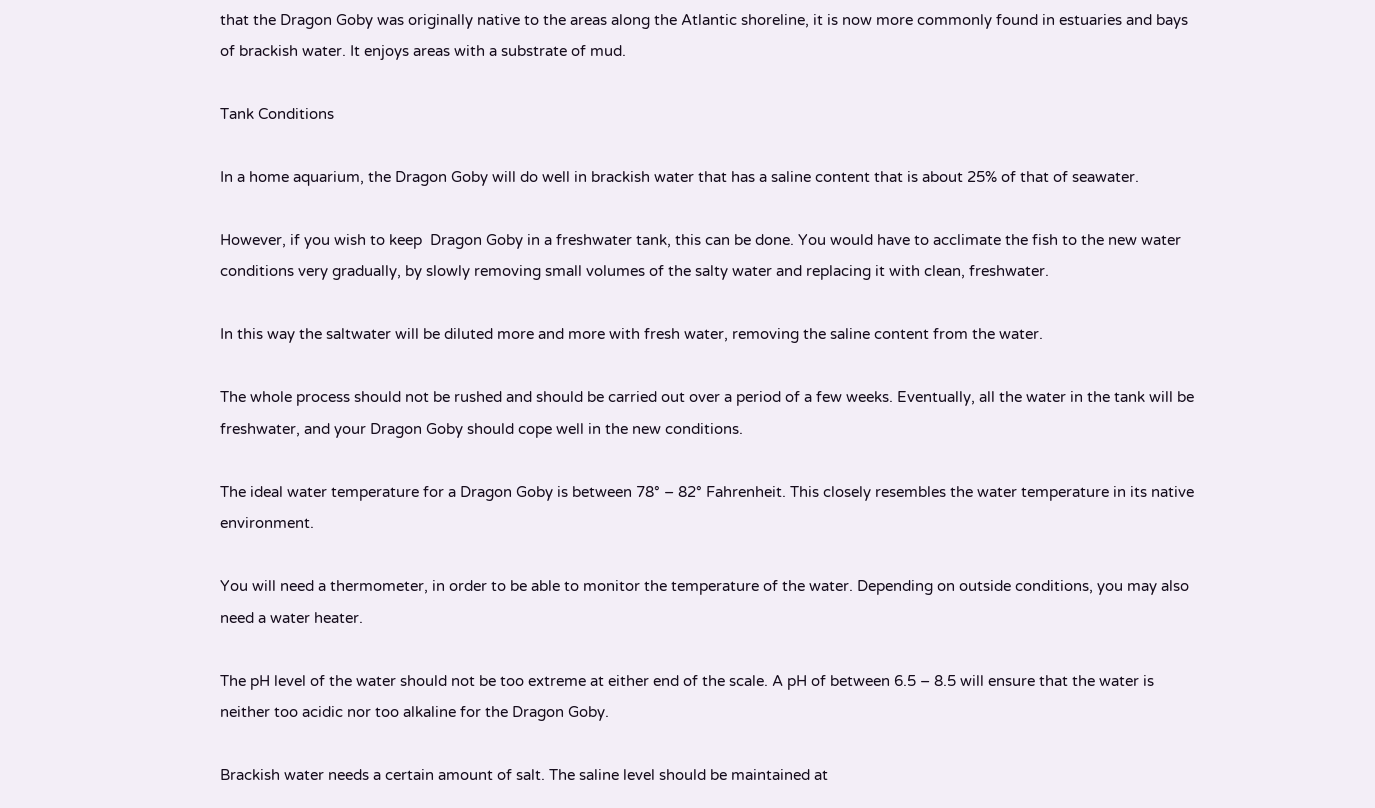that the Dragon Goby was originally native to the areas along the Atlantic shoreline, it is now more commonly found in estuaries and bays of brackish water. It enjoys areas with a substrate of mud.

Tank Conditions

In a home aquarium, the Dragon Goby will do well in brackish water that has a saline content that is about 25% of that of seawater.

However, if you wish to keep  Dragon Goby in a freshwater tank, this can be done. You would have to acclimate the fish to the new water conditions very gradually, by slowly removing small volumes of the salty water and replacing it with clean, freshwater.

In this way the saltwater will be diluted more and more with fresh water, removing the saline content from the water.

The whole process should not be rushed and should be carried out over a period of a few weeks. Eventually, all the water in the tank will be freshwater, and your Dragon Goby should cope well in the new conditions.

The ideal water temperature for a Dragon Goby is between 78° – 82° Fahrenheit. This closely resembles the water temperature in its native environment.

You will need a thermometer, in order to be able to monitor the temperature of the water. Depending on outside conditions, you may also need a water heater.

The pH level of the water should not be too extreme at either end of the scale. A pH of between 6.5 – 8.5 will ensure that the water is neither too acidic nor too alkaline for the Dragon Goby.

Brackish water needs a certain amount of salt. The saline level should be maintained at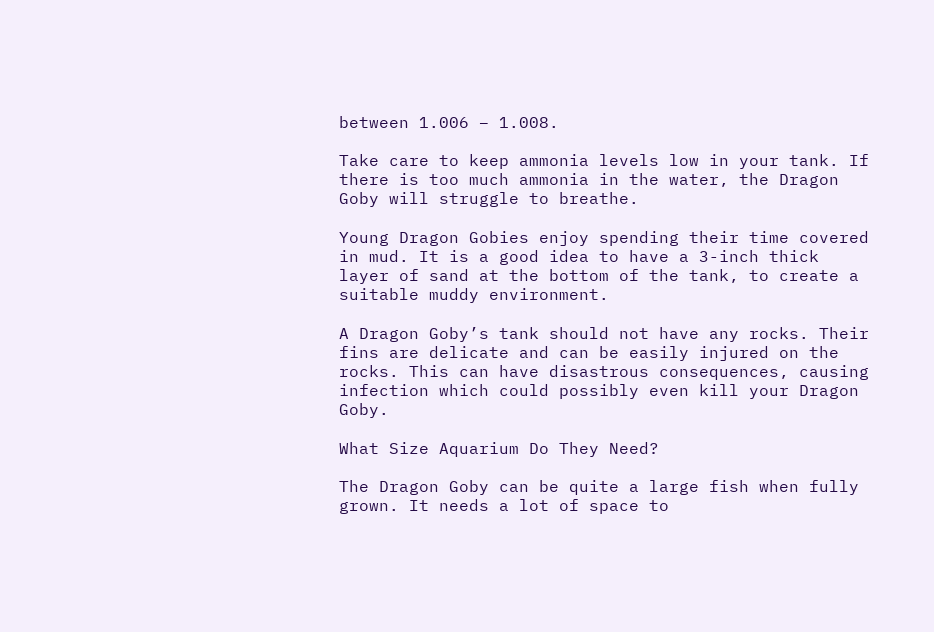between 1.006 – 1.008.

Take care to keep ammonia levels low in your tank. If there is too much ammonia in the water, the Dragon Goby will struggle to breathe.

Young Dragon Gobies enjoy spending their time covered in mud. It is a good idea to have a 3-inch thick layer of sand at the bottom of the tank, to create a suitable muddy environment.

A Dragon Goby’s tank should not have any rocks. Their fins are delicate and can be easily injured on the rocks. This can have disastrous consequences, causing infection which could possibly even kill your Dragon Goby.

What Size Aquarium Do They Need?

The Dragon Goby can be quite a large fish when fully grown. It needs a lot of space to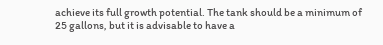achieve its full growth potential. The tank should be a minimum of 25 gallons, but it is advisable to have a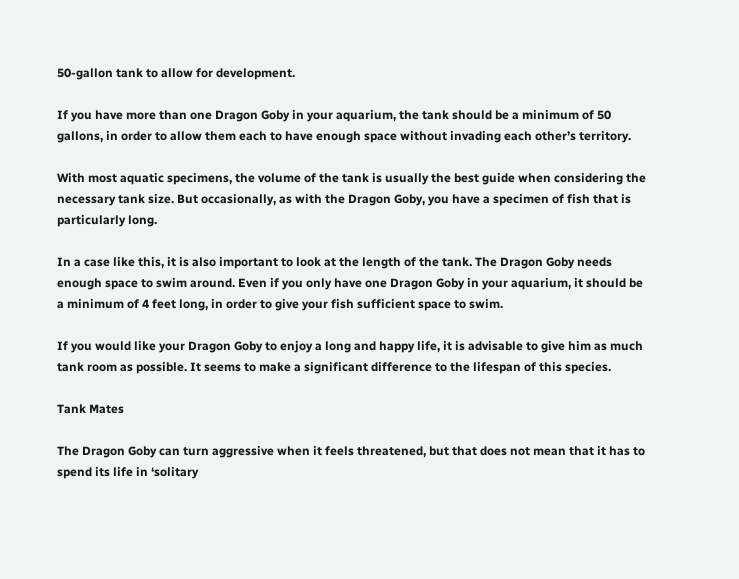50-gallon tank to allow for development.

If you have more than one Dragon Goby in your aquarium, the tank should be a minimum of 50 gallons, in order to allow them each to have enough space without invading each other’s territory.

With most aquatic specimens, the volume of the tank is usually the best guide when considering the necessary tank size. But occasionally, as with the Dragon Goby, you have a specimen of fish that is particularly long.

In a case like this, it is also important to look at the length of the tank. The Dragon Goby needs enough space to swim around. Even if you only have one Dragon Goby in your aquarium, it should be a minimum of 4 feet long, in order to give your fish sufficient space to swim.

If you would like your Dragon Goby to enjoy a long and happy life, it is advisable to give him as much tank room as possible. It seems to make a significant difference to the lifespan of this species.

Tank Mates

The Dragon Goby can turn aggressive when it feels threatened, but that does not mean that it has to spend its life in ‘solitary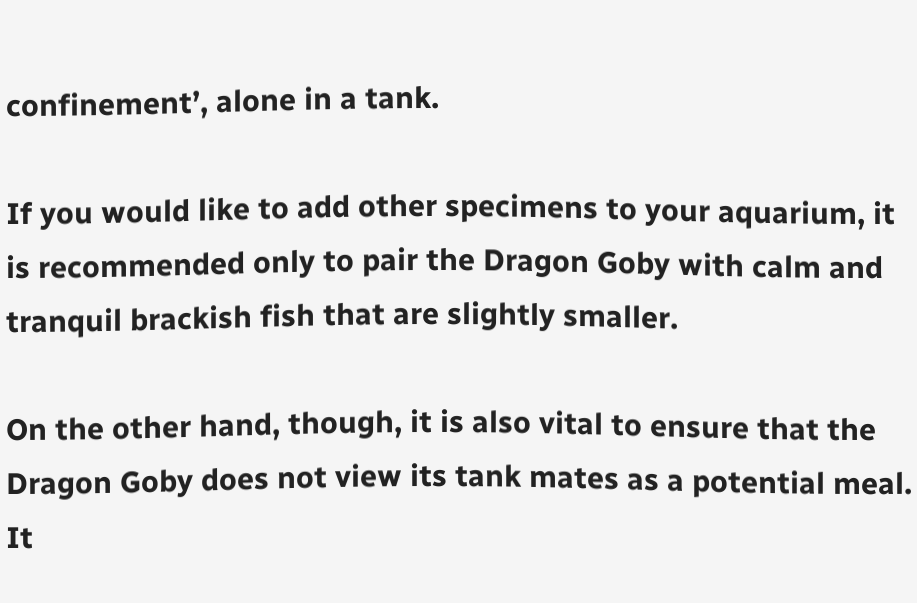confinement’, alone in a tank.

If you would like to add other specimens to your aquarium, it is recommended only to pair the Dragon Goby with calm and tranquil brackish fish that are slightly smaller.

On the other hand, though, it is also vital to ensure that the Dragon Goby does not view its tank mates as a potential meal. It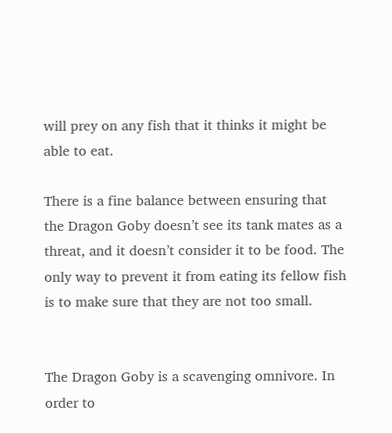will prey on any fish that it thinks it might be able to eat.

There is a fine balance between ensuring that the Dragon Goby doesn’t see its tank mates as a threat, and it doesn’t consider it to be food. The only way to prevent it from eating its fellow fish is to make sure that they are not too small.


The Dragon Goby is a scavenging omnivore. In order to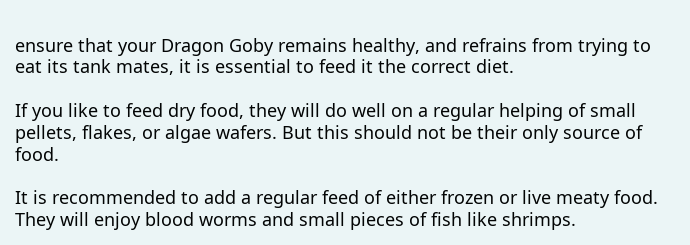ensure that your Dragon Goby remains healthy, and refrains from trying to eat its tank mates, it is essential to feed it the correct diet.

If you like to feed dry food, they will do well on a regular helping of small pellets, flakes, or algae wafers. But this should not be their only source of food.

It is recommended to add a regular feed of either frozen or live meaty food. They will enjoy blood worms and small pieces of fish like shrimps.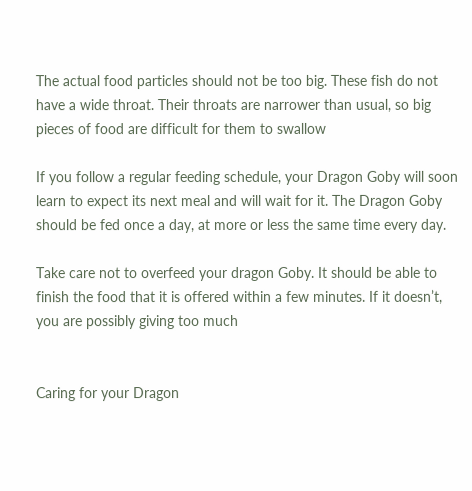The actual food particles should not be too big. These fish do not have a wide throat. Their throats are narrower than usual, so big pieces of food are difficult for them to swallow

If you follow a regular feeding schedule, your Dragon Goby will soon learn to expect its next meal and will wait for it. The Dragon Goby should be fed once a day, at more or less the same time every day.

Take care not to overfeed your dragon Goby. It should be able to finish the food that it is offered within a few minutes. If it doesn’t, you are possibly giving too much


Caring for your Dragon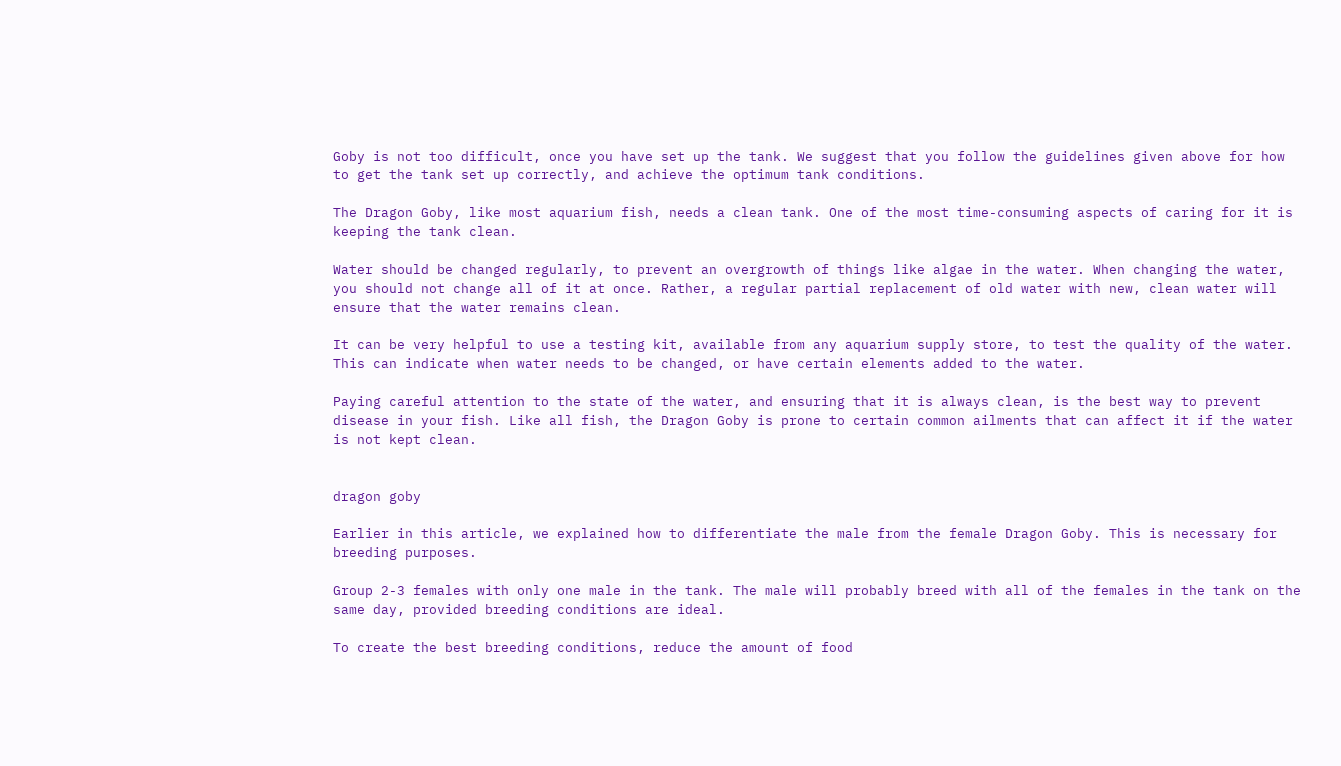Goby is not too difficult, once you have set up the tank. We suggest that you follow the guidelines given above for how to get the tank set up correctly, and achieve the optimum tank conditions.

The Dragon Goby, like most aquarium fish, needs a clean tank. One of the most time-consuming aspects of caring for it is keeping the tank clean.

Water should be changed regularly, to prevent an overgrowth of things like algae in the water. When changing the water, you should not change all of it at once. Rather, a regular partial replacement of old water with new, clean water will ensure that the water remains clean.

It can be very helpful to use a testing kit, available from any aquarium supply store, to test the quality of the water. This can indicate when water needs to be changed, or have certain elements added to the water.

Paying careful attention to the state of the water, and ensuring that it is always clean, is the best way to prevent disease in your fish. Like all fish, the Dragon Goby is prone to certain common ailments that can affect it if the water is not kept clean.


dragon goby

Earlier in this article, we explained how to differentiate the male from the female Dragon Goby. This is necessary for breeding purposes.

Group 2-3 females with only one male in the tank. The male will probably breed with all of the females in the tank on the same day, provided breeding conditions are ideal.

To create the best breeding conditions, reduce the amount of food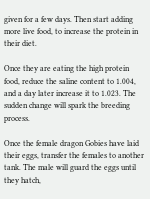given for a few days. Then start adding more live food, to increase the protein in their diet.

Once they are eating the high protein food, reduce the saline content to 1.004, and a day later increase it to 1.023. The sudden change will spark the breeding process.

Once the female dragon Gobies have laid their eggs, transfer the females to another tank. The male will guard the eggs until they hatch,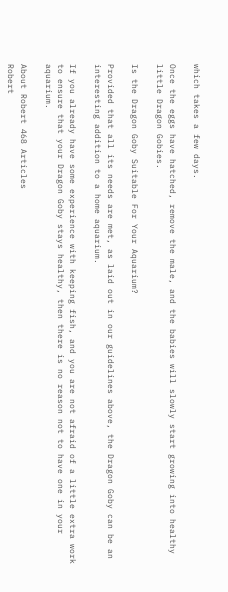which takes a few days.

Once the eggs have hatched, remove the male, and the babies will slowly start growing into healthy little Dragon Gobies.

Is the Dragon Goby Suitable For Your Aquarium?

Provided that all its needs are met, as laid out in our guidelines above, the Dragon Goby can be an interesting addition to a home aquarium.

If you already have some experience with keeping fish, and you are not afraid of a little extra work to ensure that your Dragon Goby stays healthy, then there is no reason not to have one in your aquarium.

About Robert 468 Articles
Robert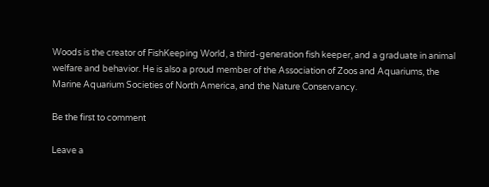Woods is the creator of FishKeeping World, a third-generation fish keeper, and a graduate in animal welfare and behavior. He is also a proud member of the Association of Zoos and Aquariums, the Marine Aquarium Societies of North America, and the Nature Conservancy.

Be the first to comment

Leave a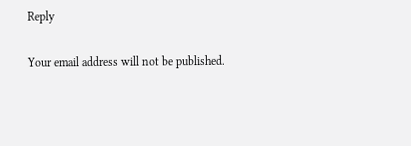Reply

Your email address will not be published.